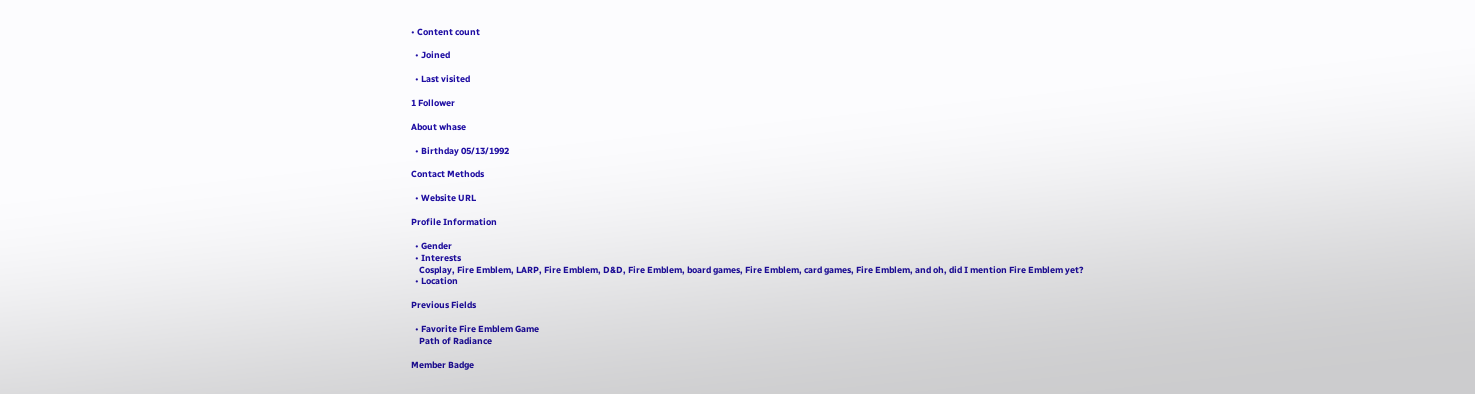• Content count

  • Joined

  • Last visited

1 Follower

About whase

  • Birthday 05/13/1992

Contact Methods

  • Website URL

Profile Information

  • Gender
  • Interests
    Cosplay, Fire Emblem, LARP, Fire Emblem, D&D, Fire Emblem, board games, Fire Emblem, card games, Fire Emblem, and oh, did I mention Fire Emblem yet?
  • Location

Previous Fields

  • Favorite Fire Emblem Game
    Path of Radiance

Member Badge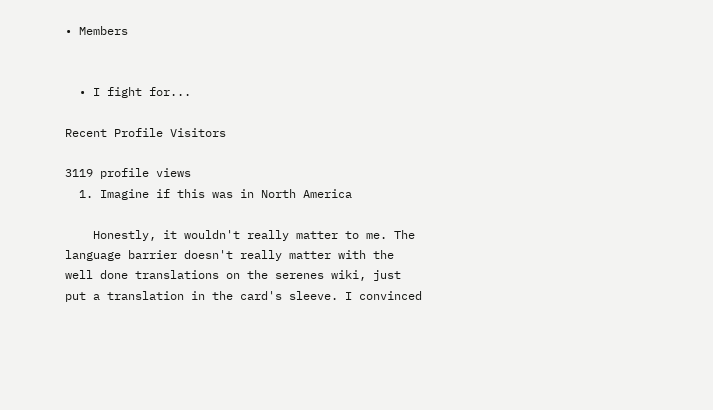• Members


  • I fight for...

Recent Profile Visitors

3119 profile views
  1. Imagine if this was in North America

    Honestly, it wouldn't really matter to me. The language barrier doesn't really matter with the well done translations on the serenes wiki, just put a translation in the card's sleeve. I convinced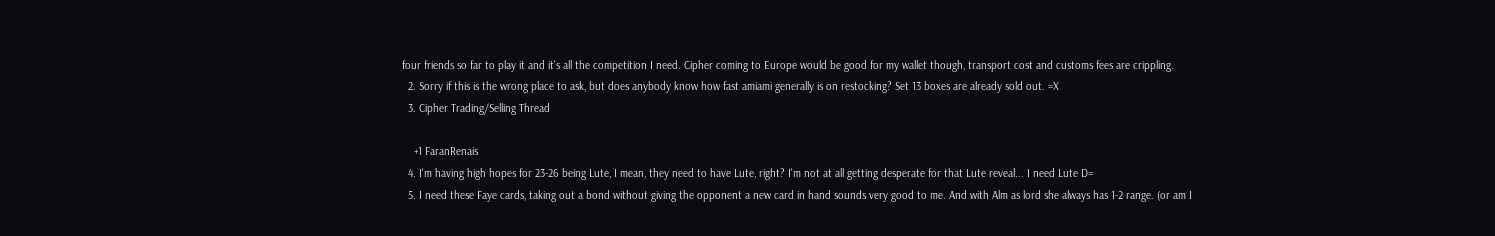four friends so far to play it and it's all the competition I need. Cipher coming to Europe would be good for my wallet though, transport cost and customs fees are crippling.
  2. Sorry if this is the wrong place to ask, but does anybody know how fast amiami generally is on restocking? Set 13 boxes are already sold out. =X
  3. Cipher Trading/Selling Thread

    +1 FaranRenais
  4. I'm having high hopes for 23-26 being Lute, I mean, they need to have Lute, right? I'm not at all getting desperate for that Lute reveal... I need Lute D=
  5. I need these Faye cards, taking out a bond without giving the opponent a new card in hand sounds very good to me. And with Alm as lord she always has 1-2 range. (or am I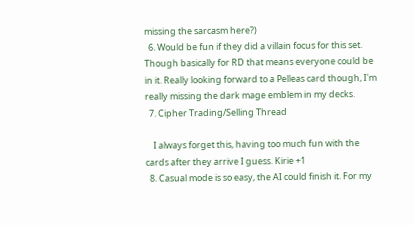missing the sarcasm here?)
  6. Would be fun if they did a villain focus for this set. Though basically for RD that means everyone could be in it. Really looking forward to a Pelleas card though, I'm really missing the dark mage emblem in my decks.
  7. Cipher Trading/Selling Thread

    I always forget this, having too much fun with the cards after they arrive I guess. Kirie +1
  8. Casual mode is so easy, the AI could finish it. For my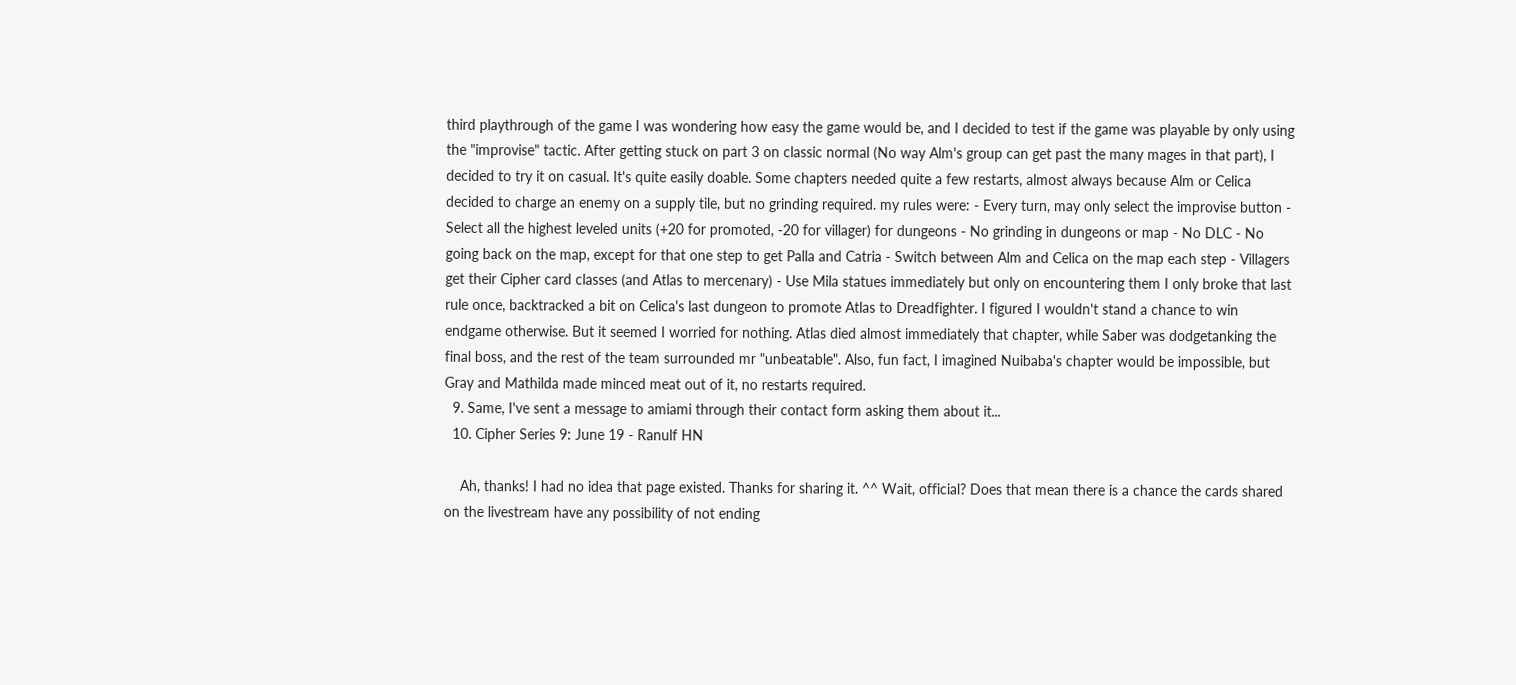third playthrough of the game I was wondering how easy the game would be, and I decided to test if the game was playable by only using the "improvise" tactic. After getting stuck on part 3 on classic normal (No way Alm's group can get past the many mages in that part), I decided to try it on casual. It's quite easily doable. Some chapters needed quite a few restarts, almost always because Alm or Celica decided to charge an enemy on a supply tile, but no grinding required. my rules were: - Every turn, may only select the improvise button - Select all the highest leveled units (+20 for promoted, -20 for villager) for dungeons - No grinding in dungeons or map - No DLC - No going back on the map, except for that one step to get Palla and Catria - Switch between Alm and Celica on the map each step - Villagers get their Cipher card classes (and Atlas to mercenary) - Use Mila statues immediately but only on encountering them I only broke that last rule once, backtracked a bit on Celica's last dungeon to promote Atlas to Dreadfighter. I figured I wouldn't stand a chance to win endgame otherwise. But it seemed I worried for nothing. Atlas died almost immediately that chapter, while Saber was dodgetanking the final boss, and the rest of the team surrounded mr "unbeatable". Also, fun fact, I imagined Nuibaba's chapter would be impossible, but Gray and Mathilda made minced meat out of it, no restarts required.
  9. Same, I've sent a message to amiami through their contact form asking them about it...
  10. Cipher Series 9: June 19 - Ranulf HN

    Ah, thanks! I had no idea that page existed. Thanks for sharing it. ^^ Wait, official? Does that mean there is a chance the cards shared on the livestream have any possibility of not ending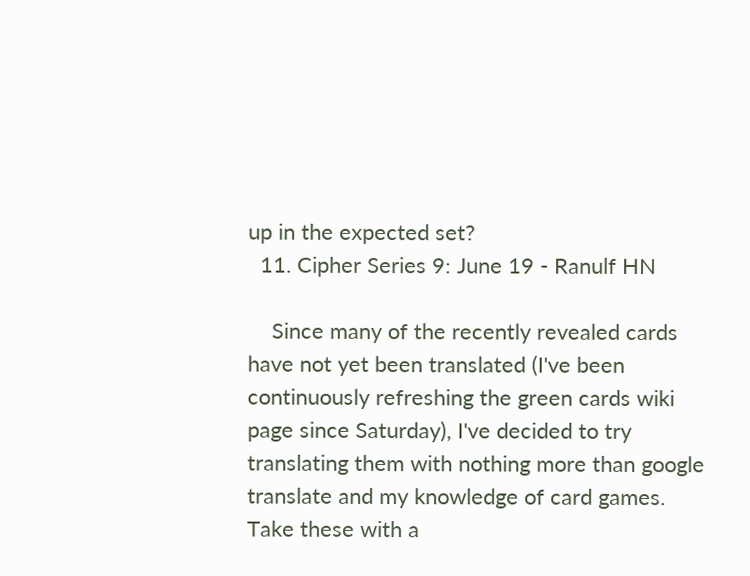up in the expected set?
  11. Cipher Series 9: June 19 - Ranulf HN

    Since many of the recently revealed cards have not yet been translated (I've been continuously refreshing the green cards wiki page since Saturday), I've decided to try translating them with nothing more than google translate and my knowledge of card games. Take these with a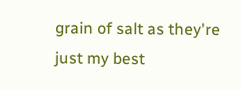grain of salt as they're just my best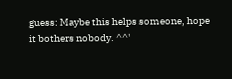guess: Maybe this helps someone, hope it bothers nobody. ^^'